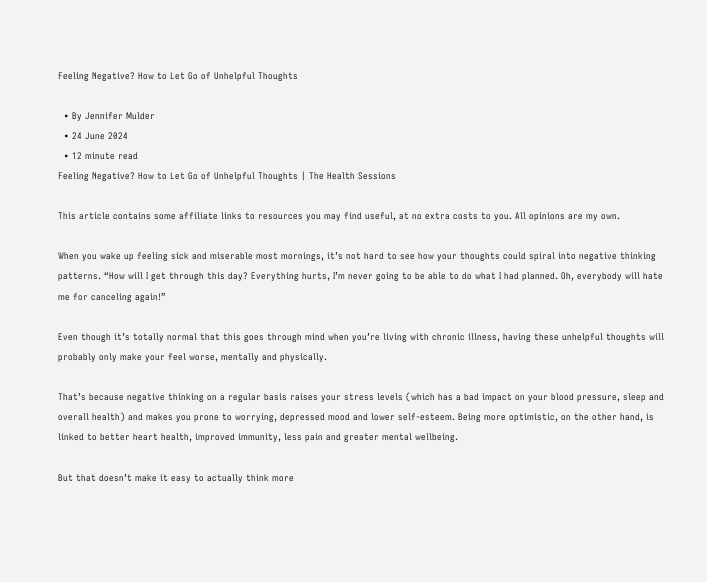Feeling Negative? How to Let Go of Unhelpful Thoughts

  • By Jennifer Mulder
  • 24 June 2024
  • 12 minute read
Feeling Negative? How to Let Go of Unhelpful Thoughts | The Health Sessions

This article contains some affiliate links to resources you may find useful, at no extra costs to you. All opinions are my own.

When you wake up feeling sick and miserable most mornings, it’s not hard to see how your thoughts could spiral into negative thinking patterns. “How will I get through this day? Everything hurts, I’m never going to be able to do what I had planned. Oh, everybody will hate me for canceling again!”

Even though it’s totally normal that this goes through mind when you’re living with chronic illness, having these unhelpful thoughts will probably only make your feel worse, mentally and physically.

That’s because negative thinking on a regular basis raises your stress levels (which has a bad impact on your blood pressure, sleep and overall health) and makes you prone to worrying, depressed mood and lower self-esteem. Being more optimistic, on the other hand, is linked to better heart health, improved immunity, less pain and greater mental wellbeing.

But that doesn’t make it easy to actually think more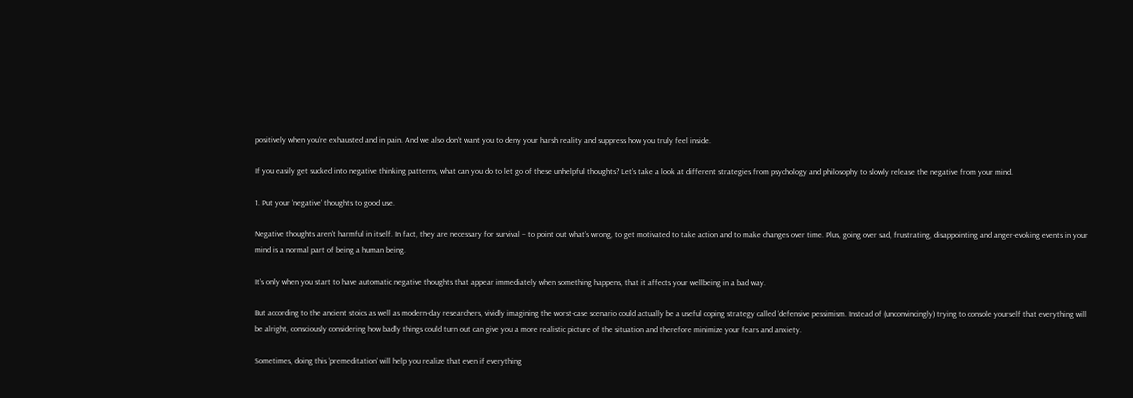positively when you’re exhausted and in pain. And we also don’t want you to deny your harsh reality and suppress how you truly feel inside.

If you easily get sucked into negative thinking patterns, what can you do to let go of these unhelpful thoughts? Let’s take a look at different strategies from psychology and philosophy to slowly release the negative from your mind.

1. Put your ‘negative’ thoughts to good use.

Negative thoughts aren’t harmful in itself. In fact, they are necessary for survival – to point out what’s wrong, to get motivated to take action and to make changes over time. Plus, going over sad, frustrating, disappointing and anger-evoking events in your mind is a normal part of being a human being.

It’s only when you start to have automatic negative thoughts that appear immediately when something happens, that it affects your wellbeing in a bad way.

But according to the ancient stoics as well as modern-day researchers, vividly imagining the worst-case scenario could actually be a useful coping strategy called ‘defensive pessimism. Instead of (unconvincingly) trying to console yourself that everything will be alright, consciously considering how badly things could turn out can give you a more realistic picture of the situation and therefore minimize your fears and anxiety.

Sometimes, doing this ‘premeditation’ will help you realize that even if everything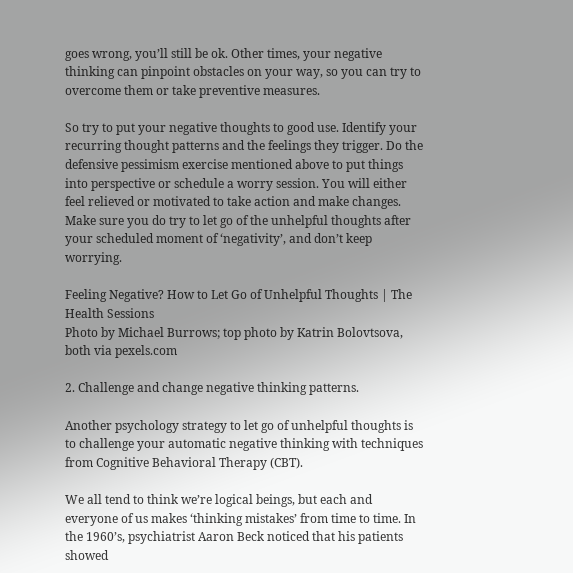goes wrong, you’ll still be ok. Other times, your negative thinking can pinpoint obstacles on your way, so you can try to overcome them or take preventive measures.

So try to put your negative thoughts to good use. Identify your recurring thought patterns and the feelings they trigger. Do the defensive pessimism exercise mentioned above to put things into perspective or schedule a worry session. You will either feel relieved or motivated to take action and make changes. Make sure you do try to let go of the unhelpful thoughts after your scheduled moment of ‘negativity’, and don’t keep worrying.

Feeling Negative? How to Let Go of Unhelpful Thoughts | The Health Sessions
Photo by Michael Burrows; top photo by Katrin Bolovtsova, both via pexels.com

2. Challenge and change negative thinking patterns.

Another psychology strategy to let go of unhelpful thoughts is to challenge your automatic negative thinking with techniques from Cognitive Behavioral Therapy (CBT).

We all tend to think we’re logical beings, but each and everyone of us makes ‘thinking mistakes’ from time to time. In the 1960’s, psychiatrist Aaron Beck noticed that his patients showed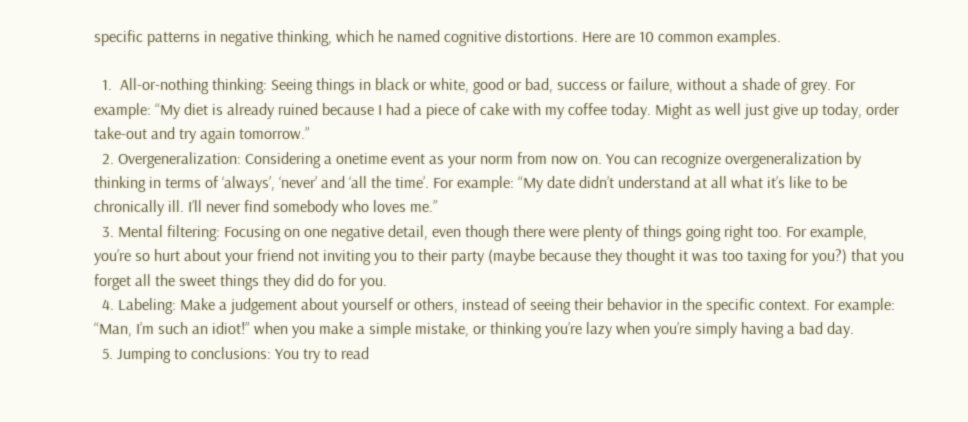specific patterns in negative thinking, which he named cognitive distortions. Here are 10 common examples.

  1.  All-or-nothing thinking: Seeing things in black or white, good or bad, success or failure, without a shade of grey. For example: “My diet is already ruined because I had a piece of cake with my coffee today. Might as well just give up today, order take-out and try again tomorrow.”
  2. Overgeneralization: Considering a onetime event as your norm from now on. You can recognize overgeneralization by thinking in terms of ‘always’, ‘never’ and ‘all the time’. For example: “My date didn’t understand at all what it’s like to be chronically ill. I’ll never find somebody who loves me.”
  3. Mental filtering: Focusing on one negative detail, even though there were plenty of things going right too. For example, you’re so hurt about your friend not inviting you to their party (maybe because they thought it was too taxing for you?) that you forget all the sweet things they did do for you.
  4. Labeling: Make a judgement about yourself or others, instead of seeing their behavior in the specific context. For example: “Man, I’m such an idiot!” when you make a simple mistake, or thinking you’re lazy when you’re simply having a bad day.
  5. Jumping to conclusions: You try to read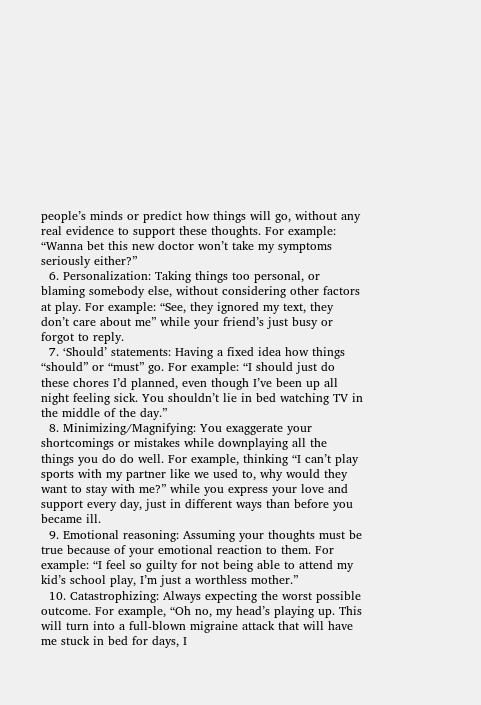people’s minds or predict how things will go, without any real evidence to support these thoughts. For example: “Wanna bet this new doctor won’t take my symptoms seriously either?”
  6. Personalization: Taking things too personal, or blaming somebody else, without considering other factors at play. For example: “See, they ignored my text, they don’t care about me” while your friend’s just busy or forgot to reply.
  7. ‘Should’ statements: Having a fixed idea how things “should” or “must” go. For example: “I should just do these chores I’d planned, even though I’ve been up all night feeling sick. You shouldn’t lie in bed watching TV in the middle of the day.”
  8. Minimizing/Magnifying: You exaggerate your shortcomings or mistakes while downplaying all the things you do do well. For example, thinking “I can’t play sports with my partner like we used to, why would they want to stay with me?” while you express your love and support every day, just in different ways than before you became ill.
  9. Emotional reasoning: Assuming your thoughts must be true because of your emotional reaction to them. For example: “I feel so guilty for not being able to attend my kid’s school play, I’m just a worthless mother.”
  10. Catastrophizing: Always expecting the worst possible outcome. For example, “Oh no, my head’s playing up. This will turn into a full-blown migraine attack that will have me stuck in bed for days, I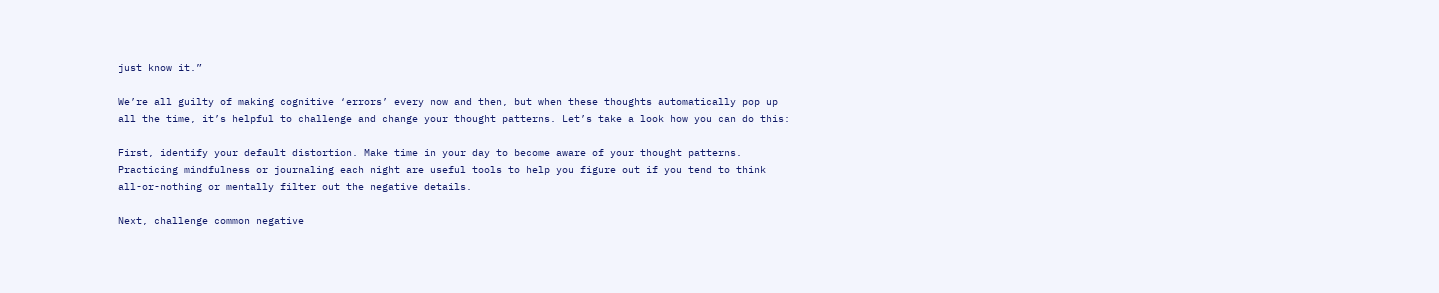just know it.”

We’re all guilty of making cognitive ‘errors’ every now and then, but when these thoughts automatically pop up all the time, it’s helpful to challenge and change your thought patterns. Let’s take a look how you can do this:

First, identify your default distortion. Make time in your day to become aware of your thought patterns. Practicing mindfulness or journaling each night are useful tools to help you figure out if you tend to think all-or-nothing or mentally filter out the negative details.

Next, challenge common negative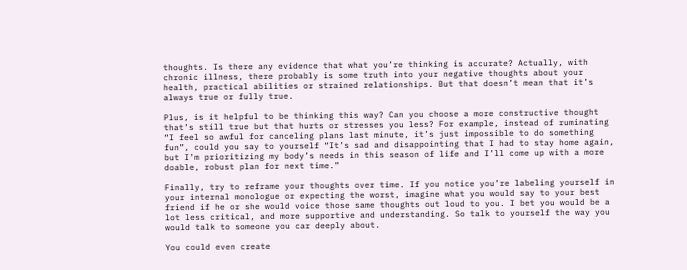thoughts. Is there any evidence that what you’re thinking is accurate? Actually, with chronic illness, there probably is some truth into your negative thoughts about your health, practical abilities or strained relationships. But that doesn’t mean that it’s always true or fully true.

Plus, is it helpful to be thinking this way? Can you choose a more constructive thought that’s still true but that hurts or stresses you less? For example, instead of ruminating “I feel so awful for canceling plans last minute, it’s just impossible to do something fun”, could you say to yourself “It’s sad and disappointing that I had to stay home again, but I’m prioritizing my body’s needs in this season of life and I’ll come up with a more doable, robust plan for next time.”

Finally, try to reframe your thoughts over time. If you notice you’re labeling yourself in your internal monologue or expecting the worst, imagine what you would say to your best friend if he or she would voice those same thoughts out loud to you. I bet you would be a lot less critical, and more supportive and understanding. So talk to yourself the way you would talk to someone you car deeply about.

You could even create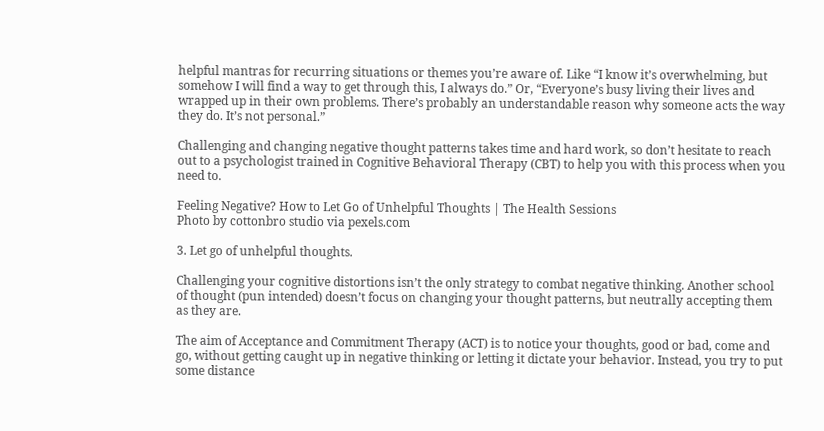helpful mantras for recurring situations or themes you’re aware of. Like “I know it’s overwhelming, but somehow I will find a way to get through this, I always do.” Or, “Everyone’s busy living their lives and wrapped up in their own problems. There’s probably an understandable reason why someone acts the way they do. It’s not personal.”

Challenging and changing negative thought patterns takes time and hard work, so don’t hesitate to reach out to a psychologist trained in Cognitive Behavioral Therapy (CBT) to help you with this process when you need to.

Feeling Negative? How to Let Go of Unhelpful Thoughts | The Health Sessions
Photo by cottonbro studio via pexels.com

3. Let go of unhelpful thoughts.

Challenging your cognitive distortions isn’t the only strategy to combat negative thinking. Another school of thought (pun intended) doesn’t focus on changing your thought patterns, but neutrally accepting them as they are.

The aim of Acceptance and Commitment Therapy (ACT) is to notice your thoughts, good or bad, come and go, without getting caught up in negative thinking or letting it dictate your behavior. Instead, you try to put some distance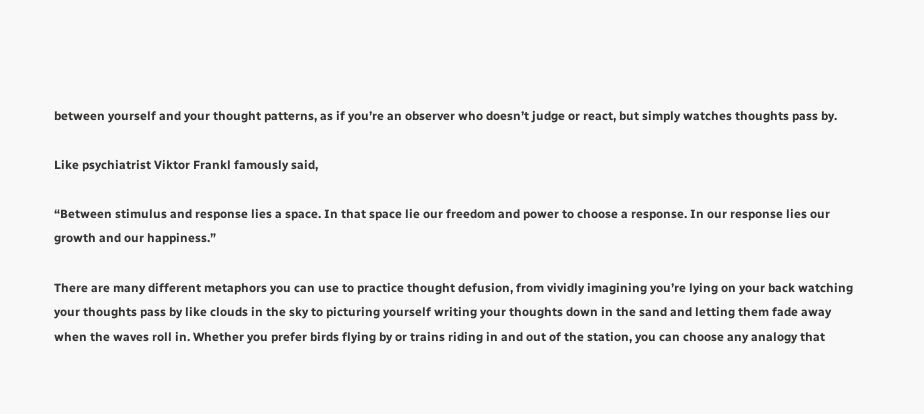between yourself and your thought patterns, as if you’re an observer who doesn’t judge or react, but simply watches thoughts pass by.

Like psychiatrist Viktor Frankl famously said,

“Between stimulus and response lies a space. In that space lie our freedom and power to choose a response. In our response lies our growth and our happiness.”

There are many different metaphors you can use to practice thought defusion, from vividly imagining you’re lying on your back watching your thoughts pass by like clouds in the sky to picturing yourself writing your thoughts down in the sand and letting them fade away when the waves roll in. Whether you prefer birds flying by or trains riding in and out of the station, you can choose any analogy that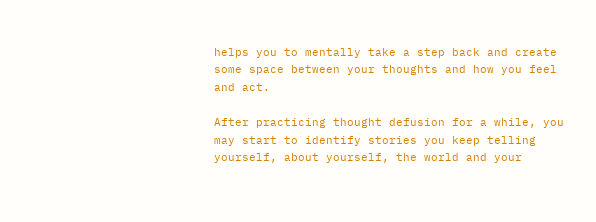helps you to mentally take a step back and create some space between your thoughts and how you feel and act.

After practicing thought defusion for a while, you may start to identify stories you keep telling yourself, about yourself, the world and your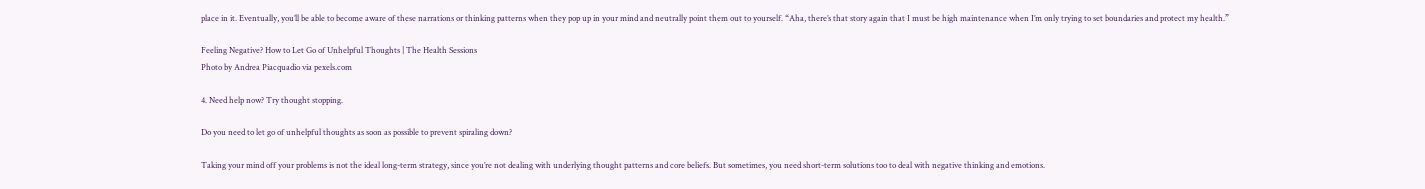place in it. Eventually, you’ll be able to become aware of these narrations or thinking patterns when they pop up in your mind and neutrally point them out to yourself. “Aha, there’s that story again that I must be high maintenance when I’m only trying to set boundaries and protect my health.”

Feeling Negative? How to Let Go of Unhelpful Thoughts | The Health Sessions
Photo by Andrea Piacquadio via pexels.com

4. Need help now? Try thought stopping.

Do you need to let go of unhelpful thoughts as soon as possible to prevent spiraling down?

Taking your mind off your problems is not the ideal long-term strategy, since you’re not dealing with underlying thought patterns and core beliefs. But sometimes, you need short-term solutions too to deal with negative thinking and emotions.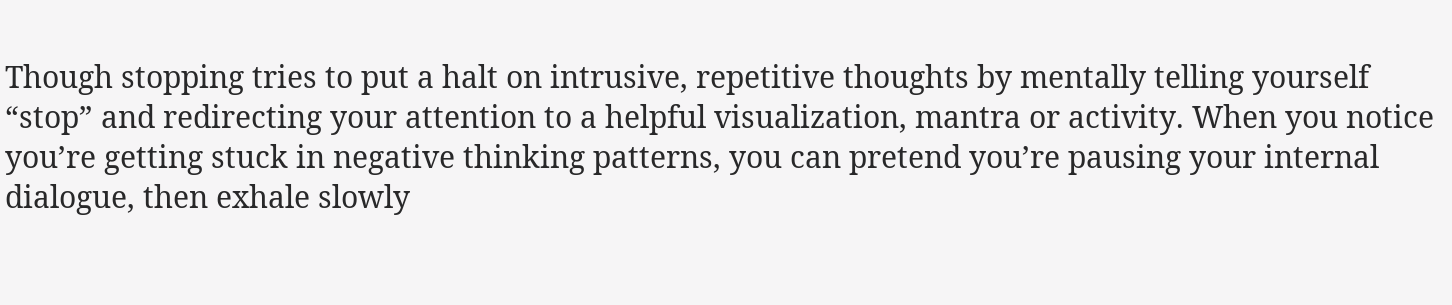Though stopping tries to put a halt on intrusive, repetitive thoughts by mentally telling yourself “stop” and redirecting your attention to a helpful visualization, mantra or activity. When you notice you’re getting stuck in negative thinking patterns, you can pretend you’re pausing your internal dialogue, then exhale slowly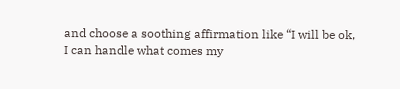and choose a soothing affirmation like “I will be ok, I can handle what comes my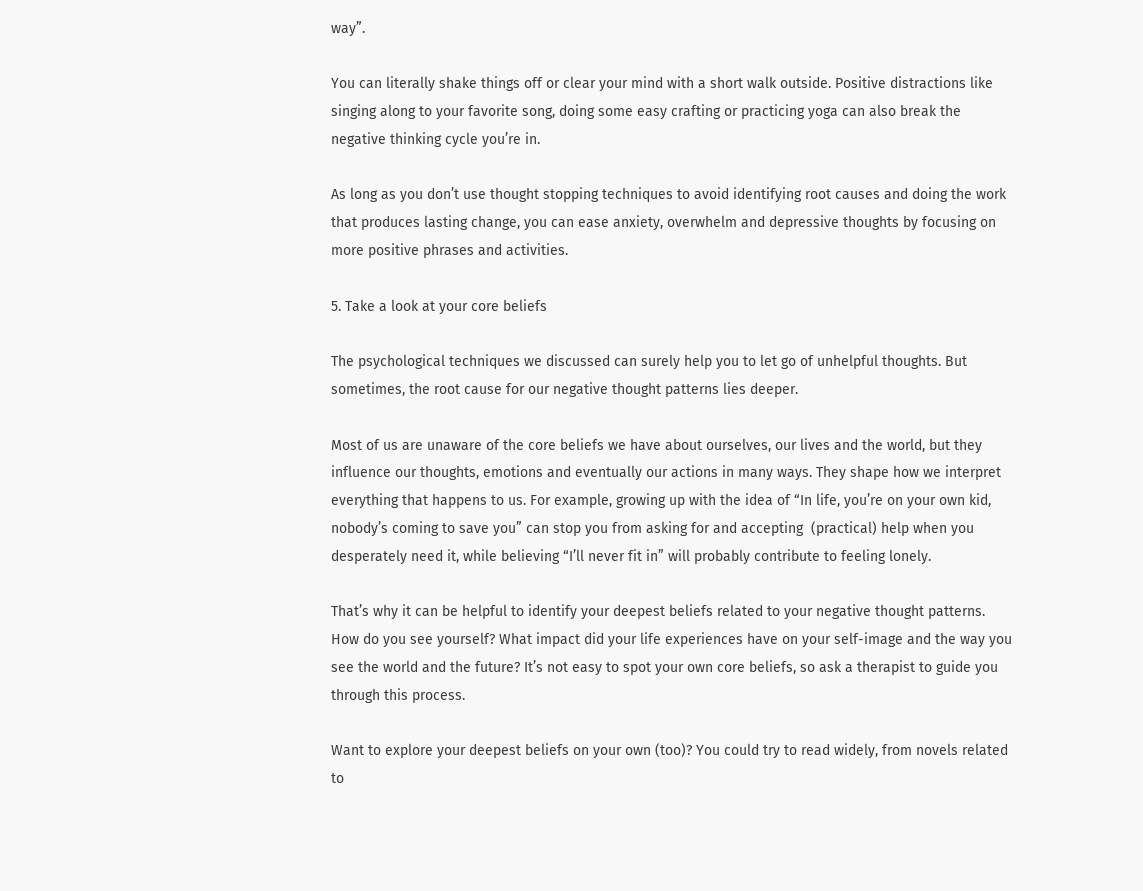way”.

You can literally shake things off or clear your mind with a short walk outside. Positive distractions like singing along to your favorite song, doing some easy crafting or practicing yoga can also break the negative thinking cycle you’re in.

As long as you don’t use thought stopping techniques to avoid identifying root causes and doing the work that produces lasting change, you can ease anxiety, overwhelm and depressive thoughts by focusing on more positive phrases and activities.

5. Take a look at your core beliefs

The psychological techniques we discussed can surely help you to let go of unhelpful thoughts. But sometimes, the root cause for our negative thought patterns lies deeper.

Most of us are unaware of the core beliefs we have about ourselves, our lives and the world, but they influence our thoughts, emotions and eventually our actions in many ways. They shape how we interpret everything that happens to us. For example, growing up with the idea of “In life, you’re on your own kid, nobody’s coming to save you” can stop you from asking for and accepting  (practical) help when you desperately need it, while believing “I’ll never fit in” will probably contribute to feeling lonely.

That’s why it can be helpful to identify your deepest beliefs related to your negative thought patterns. How do you see yourself? What impact did your life experiences have on your self-image and the way you see the world and the future? It’s not easy to spot your own core beliefs, so ask a therapist to guide you through this process.

Want to explore your deepest beliefs on your own (too)? You could try to read widely, from novels related to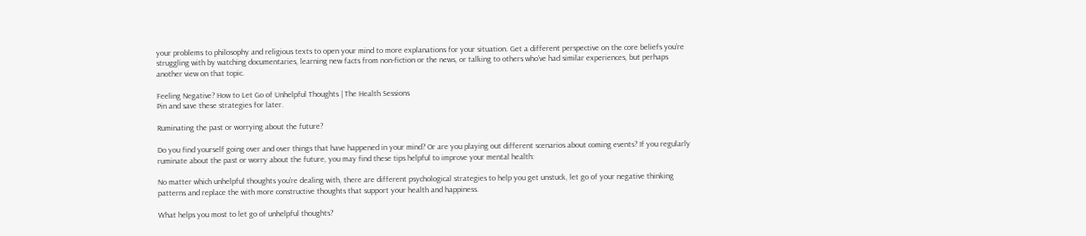your problems to philosophy and religious texts to open your mind to more explanations for your situation. Get a different perspective on the core beliefs you’re struggling with by watching documentaries, learning new facts from non-fiction or the news, or talking to others who’ve had similar experiences, but perhaps another view on that topic.

Feeling Negative? How to Let Go of Unhelpful Thoughts | The Health Sessions
Pin and save these strategies for later.

Ruminating the past or worrying about the future?

Do you find yourself going over and over things that have happened in your mind? Or are you playing out different scenarios about coming events? If you regularly ruminate about the past or worry about the future, you may find these tips helpful to improve your mental health:

No matter which unhelpful thoughts you’re dealing with, there are different psychological strategies to help you get unstuck, let go of your negative thinking patterns and replace the with more constructive thoughts that support your health and happiness.

What helps you most to let go of unhelpful thoughts?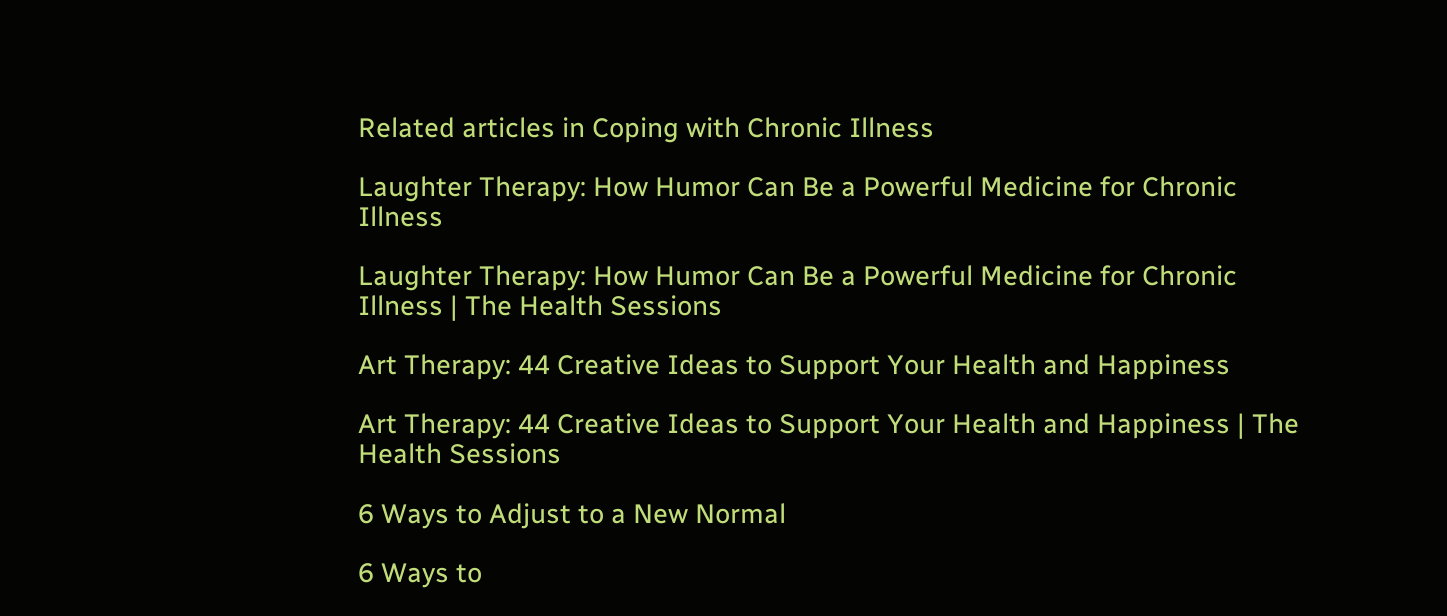Related articles in Coping with Chronic Illness

Laughter Therapy: How Humor Can Be a Powerful Medicine for Chronic Illness

Laughter Therapy: How Humor Can Be a Powerful Medicine for Chronic Illness | The Health Sessions

Art Therapy: 44 Creative Ideas to Support Your Health and Happiness

Art Therapy: 44 Creative Ideas to Support Your Health and Happiness | The Health Sessions

6 Ways to Adjust to a New Normal

6 Ways to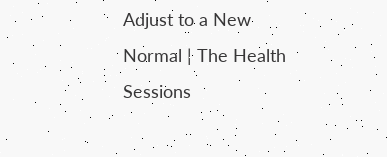Adjust to a New Normal | The Health Sessions